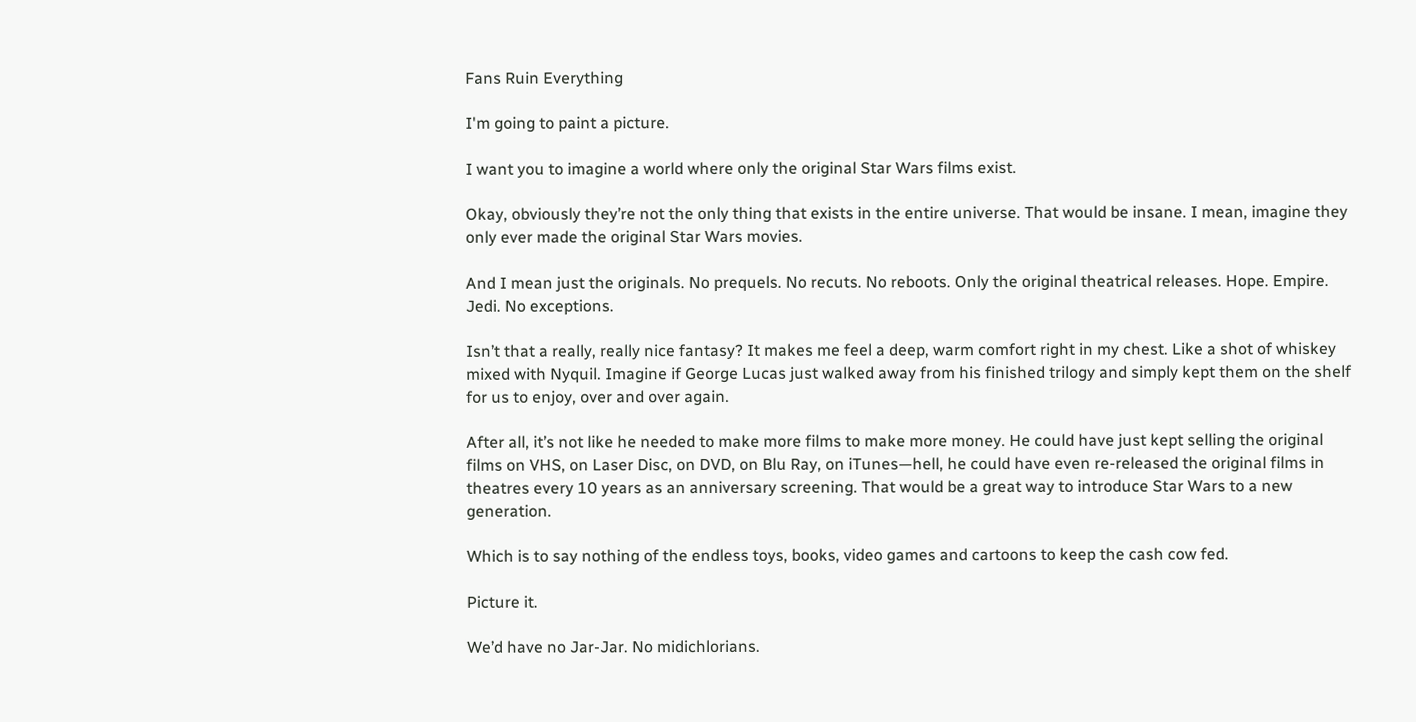Fans Ruin Everything

I'm going to paint a picture.

I want you to imagine a world where only the original Star Wars films exist.

Okay, obviously they’re not the only thing that exists in the entire universe. That would be insane. I mean, imagine they only ever made the original Star Wars movies.

And I mean just the originals. No prequels. No recuts. No reboots. Only the original theatrical releases. Hope. Empire. Jedi. No exceptions.

Isn’t that a really, really nice fantasy? It makes me feel a deep, warm comfort right in my chest. Like a shot of whiskey mixed with Nyquil. Imagine if George Lucas just walked away from his finished trilogy and simply kept them on the shelf for us to enjoy, over and over again.

After all, it’s not like he needed to make more films to make more money. He could have just kept selling the original films on VHS, on Laser Disc, on DVD, on Blu Ray, on iTunes—hell, he could have even re-released the original films in theatres every 10 years as an anniversary screening. That would be a great way to introduce Star Wars to a new generation.

Which is to say nothing of the endless toys, books, video games and cartoons to keep the cash cow fed.

Picture it.

We’d have no Jar-Jar. No midichlorians.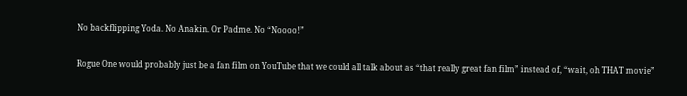No backflipping Yoda. No Anakin. Or Padme. No “Noooo!”

Rogue One would probably just be a fan film on YouTube that we could all talk about as “that really great fan film” instead of, “wait, oh THAT movie”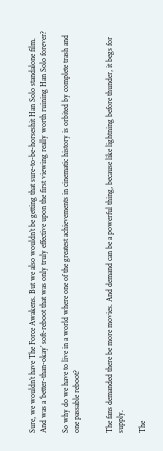Sure, we wouldn’t have The Force Awakens. But we also wouldn’t be getting that sure-to-be-horseshit Han Solo standalone film. And was a ‘better-than-okay’ soft-reboot that was only truly effective upon the first viewing really worth ruining Han Solo forever?

So why do we have to live in a world where one of the greatest achievements in cinematic history is orbited by complete trash and one passable reboot?


The fans demanded there be more movies. And demand can be a powerful thing, because like lightning before thunder, it begs for supply.

The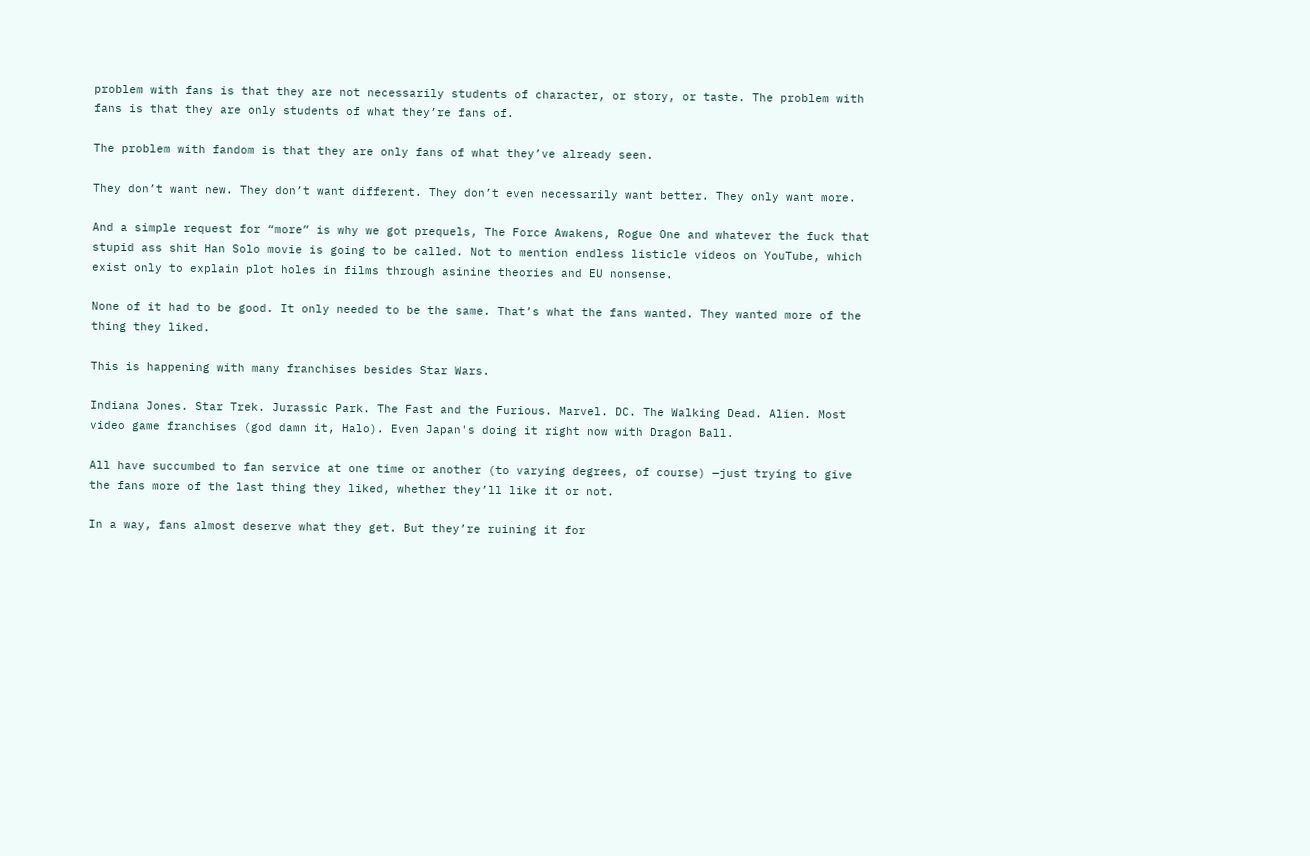problem with fans is that they are not necessarily students of character, or story, or taste. The problem with fans is that they are only students of what they’re fans of.

The problem with fandom is that they are only fans of what they’ve already seen.

They don’t want new. They don’t want different. They don’t even necessarily want better. They only want more.

And a simple request for “more” is why we got prequels, The Force Awakens, Rogue One and whatever the fuck that stupid ass shit Han Solo movie is going to be called. Not to mention endless listicle videos on YouTube, which exist only to explain plot holes in films through asinine theories and EU nonsense.

None of it had to be good. It only needed to be the same. That’s what the fans wanted. They wanted more of the thing they liked.

This is happening with many franchises besides Star Wars.

Indiana Jones. Star Trek. Jurassic Park. The Fast and the Furious. Marvel. DC. The Walking Dead. Alien. Most video game franchises (god damn it, Halo). Even Japan's doing it right now with Dragon Ball.

All have succumbed to fan service at one time or another (to varying degrees, of course) —just trying to give the fans more of the last thing they liked, whether they’ll like it or not.

In a way, fans almost deserve what they get. But they’re ruining it for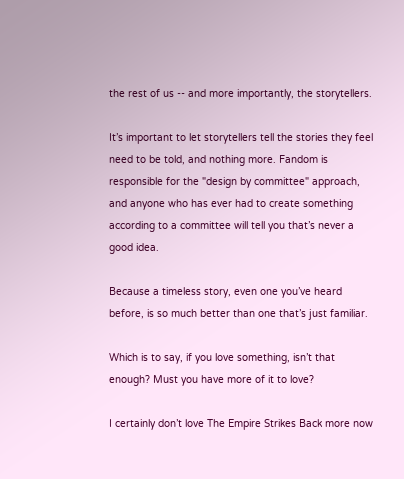the rest of us -- and more importantly, the storytellers.

It’s important to let storytellers tell the stories they feel need to be told, and nothing more. Fandom is responsible for the "design by committee" approach, and anyone who has ever had to create something according to a committee will tell you that’s never a good idea.

Because a timeless story, even one you’ve heard before, is so much better than one that’s just familiar.

Which is to say, if you love something, isn’t that enough? Must you have more of it to love?

I certainly don’t love The Empire Strikes Back more now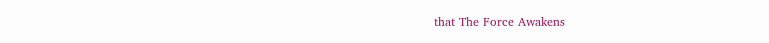that The Force Awakens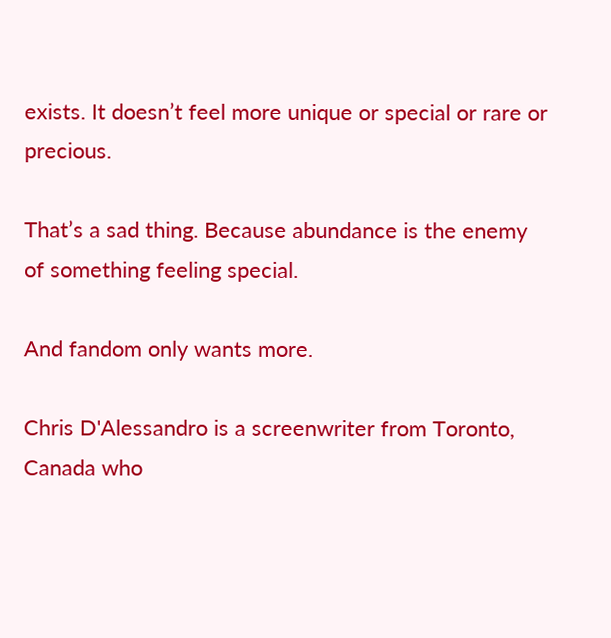exists. It doesn’t feel more unique or special or rare or precious.

That’s a sad thing. Because abundance is the enemy of something feeling special.

And fandom only wants more.

Chris D'Alessandro is a screenwriter from Toronto, Canada who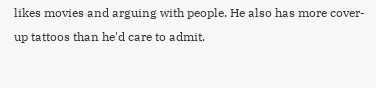likes movies and arguing with people. He also has more cover-up tattoos than he'd care to admit.